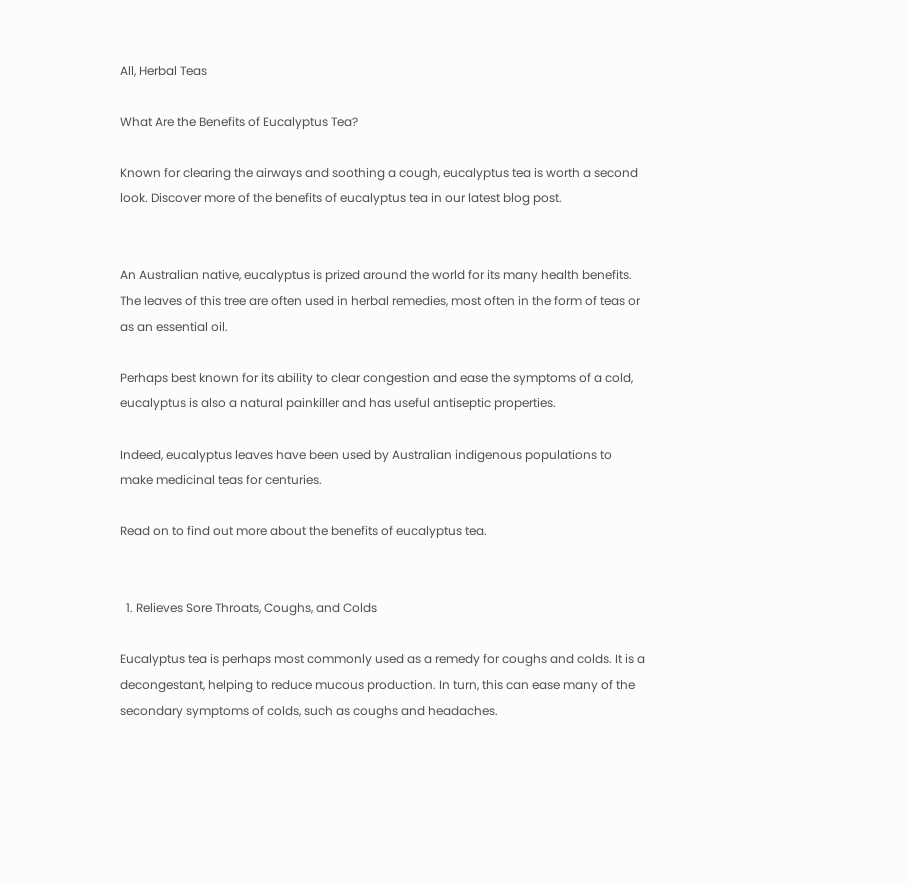All, Herbal Teas

What Are the Benefits of Eucalyptus Tea?

Known for clearing the airways and soothing a cough, eucalyptus tea is worth a second look. Discover more of the benefits of eucalyptus tea in our latest blog post.


An Australian native, eucalyptus is prized around the world for its many health benefits. The leaves of this tree are often used in herbal remedies, most often in the form of teas or as an essential oil.

Perhaps best known for its ability to clear congestion and ease the symptoms of a cold, eucalyptus is also a natural painkiller and has useful antiseptic properties.

Indeed, eucalyptus leaves have been used by Australian indigenous populations to make medicinal teas for centuries.

Read on to find out more about the benefits of eucalyptus tea.


  1. Relieves Sore Throats, Coughs, and Colds

Eucalyptus tea is perhaps most commonly used as a remedy for coughs and colds. It is a decongestant, helping to reduce mucous production. In turn, this can ease many of the secondary symptoms of colds, such as coughs and headaches.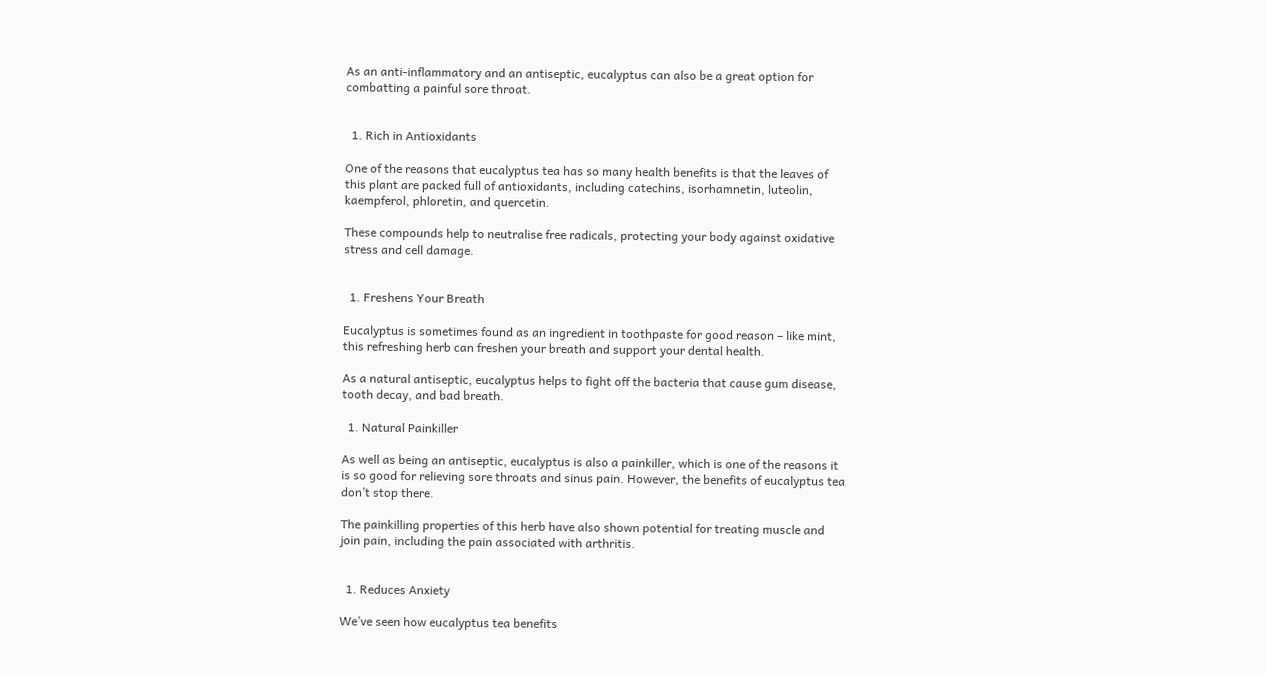As an anti-inflammatory and an antiseptic, eucalyptus can also be a great option for combatting a painful sore throat.


  1. Rich in Antioxidants

One of the reasons that eucalyptus tea has so many health benefits is that the leaves of this plant are packed full of antioxidants, including catechins, isorhamnetin, luteolin, kaempferol, phloretin, and quercetin.

These compounds help to neutralise free radicals, protecting your body against oxidative stress and cell damage.


  1. Freshens Your Breath

Eucalyptus is sometimes found as an ingredient in toothpaste for good reason – like mint, this refreshing herb can freshen your breath and support your dental health.

As a natural antiseptic, eucalyptus helps to fight off the bacteria that cause gum disease, tooth decay, and bad breath.

  1. Natural Painkiller

As well as being an antiseptic, eucalyptus is also a painkiller, which is one of the reasons it is so good for relieving sore throats and sinus pain. However, the benefits of eucalyptus tea don’t stop there.

The painkilling properties of this herb have also shown potential for treating muscle and join pain, including the pain associated with arthritis.


  1. Reduces Anxiety

We’ve seen how eucalyptus tea benefits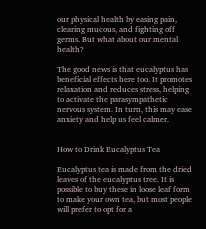our physical health by easing pain, clearing mucous, and fighting off germs. But what about our mental health?

The good news is that eucalyptus has beneficial effects here too. It promotes relaxation and reduces stress, helping to activate the parasympathetic nervous system. In turn, this may ease anxiety and help us feel calmer.


How to Drink Eucalyptus Tea

Eucalyptus tea is made from the dried leaves of the eucalyptus tree. It is possible to buy these in loose leaf form to make your own tea, but most people will prefer to opt for a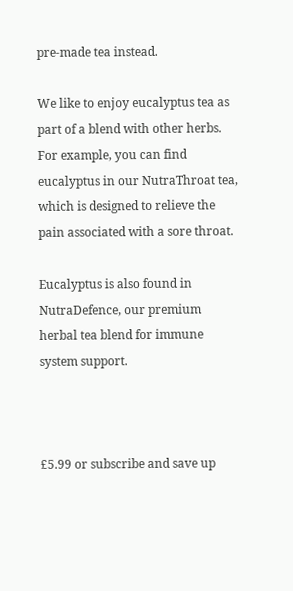pre-made tea instead.

We like to enjoy eucalyptus tea as part of a blend with other herbs. For example, you can find eucalyptus in our NutraThroat tea, which is designed to relieve the pain associated with a sore throat.

Eucalyptus is also found in NutraDefence, our premium herbal tea blend for immune system support.



£5.99 or subscribe and save up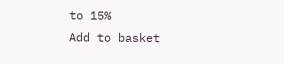to 15%
Add to basket